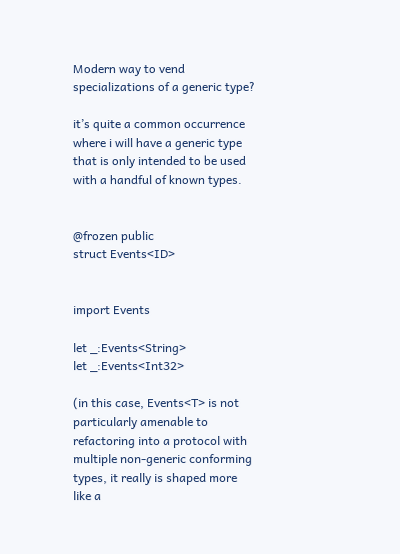Modern way to vend specializations of a generic type?

it’s quite a common occurrence where i will have a generic type that is only intended to be used with a handful of known types.


@frozen public
struct Events<ID>


import Events

let _:Events<String>
let _:Events<Int32>

(in this case, Events<T> is not particularly amenable to refactoring into a protocol with multiple non-generic conforming types, it really is shaped more like a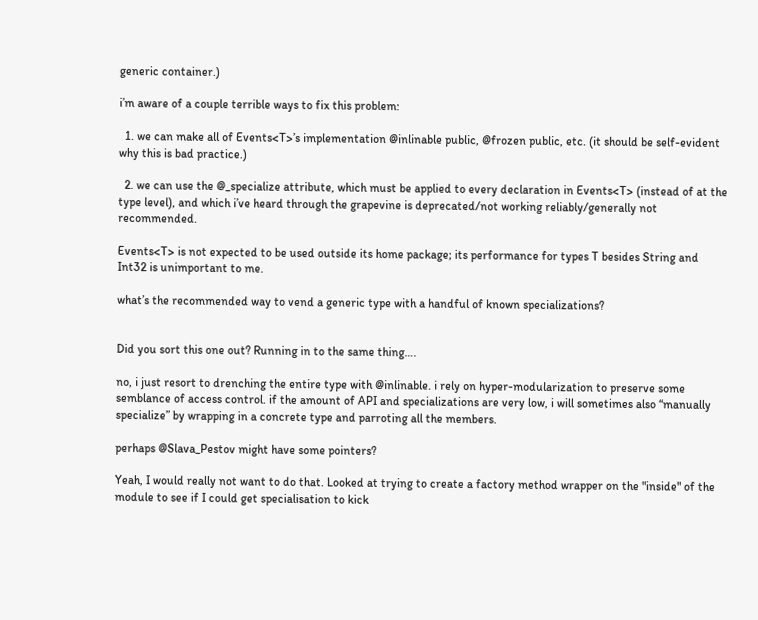generic container.)

i’m aware of a couple terrible ways to fix this problem:

  1. we can make all of Events<T>’s implementation @inlinable public, @frozen public, etc. (it should be self-evident why this is bad practice.)

  2. we can use the @_specialize attribute, which must be applied to every declaration in Events<T> (instead of at the type level), and which i’ve heard through the grapevine is deprecated/not working reliably/generally not recommended.

Events<T> is not expected to be used outside its home package; its performance for types T besides String and Int32 is unimportant to me.

what’s the recommended way to vend a generic type with a handful of known specializations?


Did you sort this one out? Running in to the same thing….

no, i just resort to drenching the entire type with @inlinable. i rely on hyper-modularization to preserve some semblance of access control. if the amount of API and specializations are very low, i will sometimes also “manually specialize” by wrapping in a concrete type and parroting all the members.

perhaps @Slava_Pestov might have some pointers?

Yeah, I would really not want to do that. Looked at trying to create a factory method wrapper on the "inside" of the module to see if I could get specialisation to kick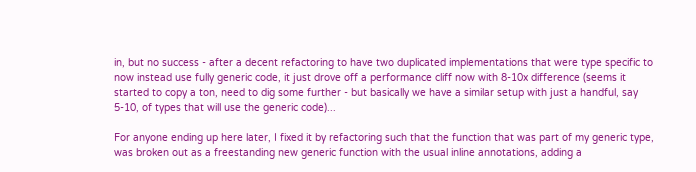in, but no success - after a decent refactoring to have two duplicated implementations that were type specific to now instead use fully generic code, it just drove off a performance cliff now with 8-10x difference (seems it started to copy a ton, need to dig some further - but basically we have a similar setup with just a handful, say 5-10, of types that will use the generic code)...

For anyone ending up here later, I fixed it by refactoring such that the function that was part of my generic type, was broken out as a freestanding new generic function with the usual inline annotations, adding a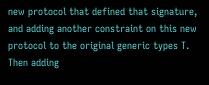new protocol that defined that signature, and adding another constraint on this new protocol to the original generic types T. Then adding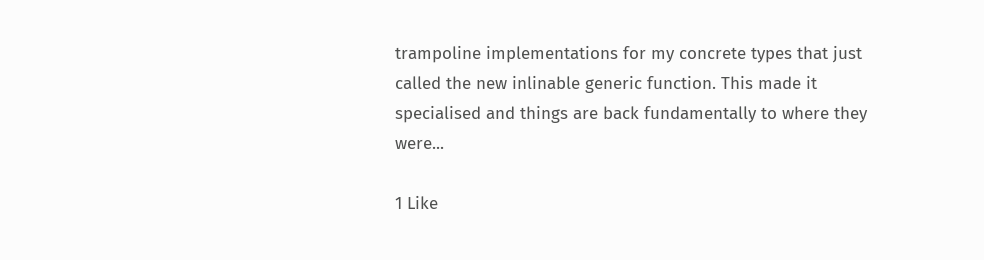trampoline implementations for my concrete types that just called the new inlinable generic function. This made it specialised and things are back fundamentally to where they were...

1 Like